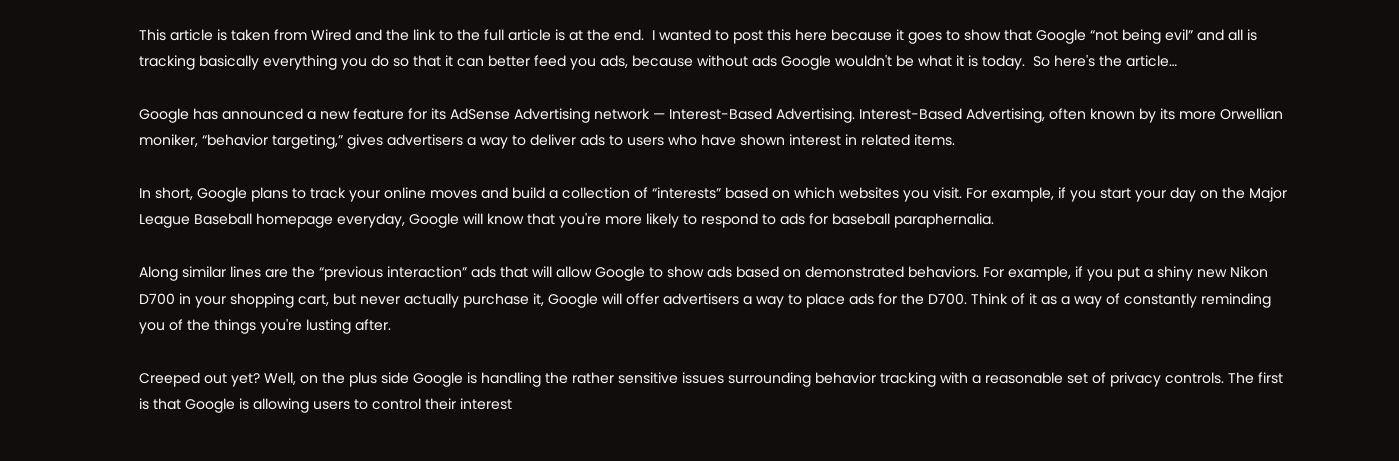This article is taken from Wired and the link to the full article is at the end.  I wanted to post this here because it goes to show that Google “not being evil” and all is tracking basically everything you do so that it can better feed you ads, because without ads Google wouldn't be what it is today.  So here's the article…

Google has announced a new feature for its AdSense Advertising network — Interest-Based Advertising. Interest-Based Advertising, often known by its more Orwellian moniker, “behavior targeting,” gives advertisers a way to deliver ads to users who have shown interest in related items.

In short, Google plans to track your online moves and build a collection of “interests” based on which websites you visit. For example, if you start your day on the Major League Baseball homepage everyday, Google will know that you're more likely to respond to ads for baseball paraphernalia.

Along similar lines are the “previous interaction” ads that will allow Google to show ads based on demonstrated behaviors. For example, if you put a shiny new Nikon D700 in your shopping cart, but never actually purchase it, Google will offer advertisers a way to place ads for the D700. Think of it as a way of constantly reminding you of the things you're lusting after.

Creeped out yet? Well, on the plus side Google is handling the rather sensitive issues surrounding behavior tracking with a reasonable set of privacy controls. The first is that Google is allowing users to control their interest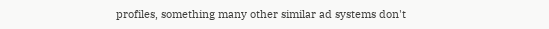profiles, something many other similar ad systems don't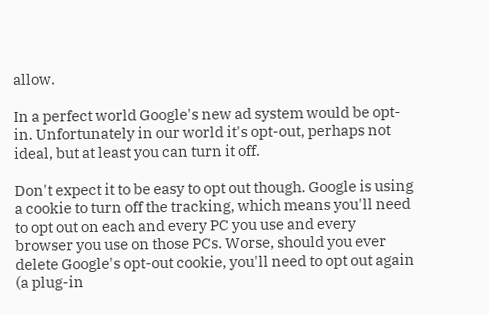allow.

In a perfect world Google's new ad system would be opt-in. Unfortunately in our world it's opt-out, perhaps not ideal, but at least you can turn it off.

Don't expect it to be easy to opt out though. Google is using a cookie to turn off the tracking, which means you'll need to opt out on each and every PC you use and every browser you use on those PCs. Worse, should you ever delete Google's opt-out cookie, you'll need to opt out again (a plug-in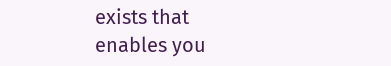exists that enables you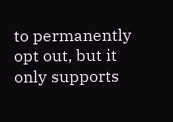to permanently opt out, but it only supports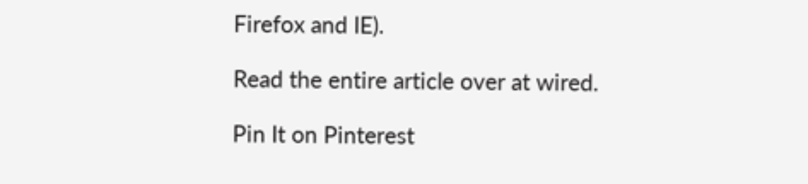Firefox and IE).

Read the entire article over at wired.

Pin It on Pinterest